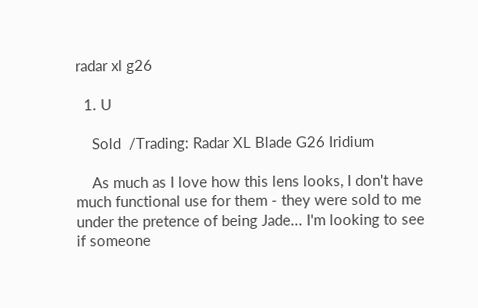radar xl g26

  1. U

    Sold  /Trading: Radar XL Blade G26 Iridium

    As much as I love how this lens looks, I don't have much functional use for them - they were sold to me under the pretence of being Jade... I'm looking to see if someone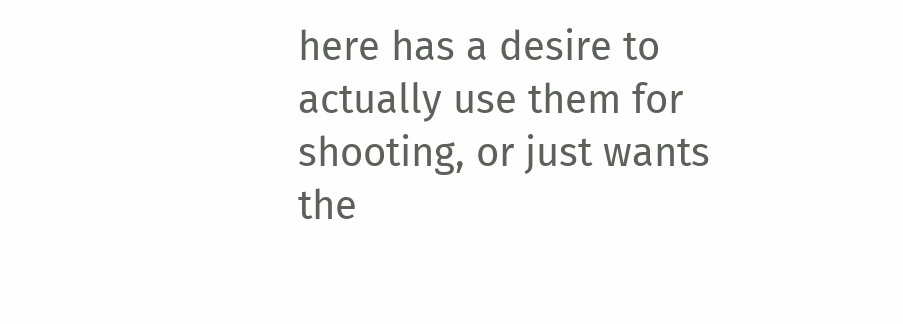here has a desire to actually use them for shooting, or just wants the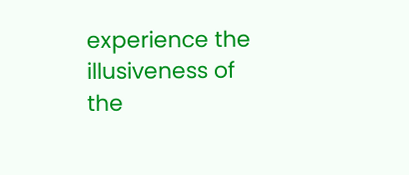experience the illusiveness of the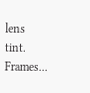lens tint. Frames...